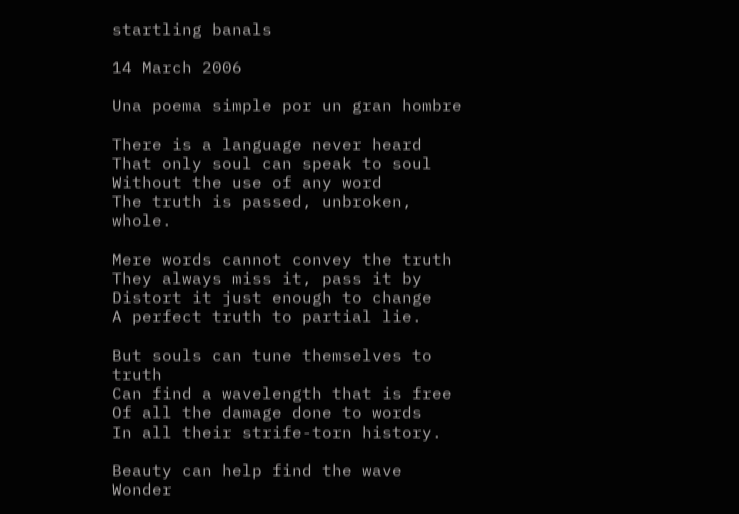startling banals

14 March 2006

Una poema simple por un gran hombre

There is a language never heard
That only soul can speak to soul
Without the use of any word
The truth is passed, unbroken, whole.

Mere words cannot convey the truth
They always miss it, pass it by
Distort it just enough to change
A perfect truth to partial lie.

But souls can tune themselves to truth
Can find a wavelength that is free
Of all the damage done to words
In all their strife-torn history.

Beauty can help find the wave
Wonder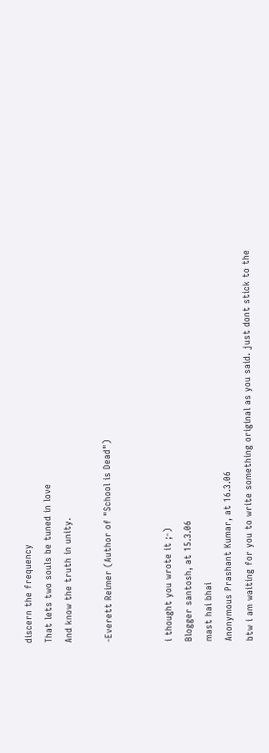discern the frequency
That lets two souls be tuned in love
And know the truth in unity.

-Everett Reimer (Author of "School is Dead")


i thought you wrote it ;-)
Blogger santosh, at 15.3.06
mast hai bhai
Anonymous Prashant Kumar, at 16.3.06
btw i am waiting for you to write something original as you said. just dont stick to the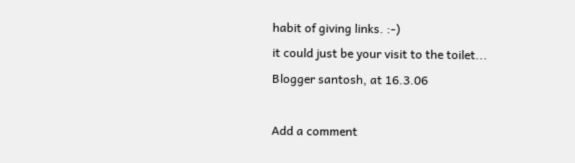habit of giving links. :-)
it could just be your visit to the toilet...
Blogger santosh, at 16.3.06

Add a comment